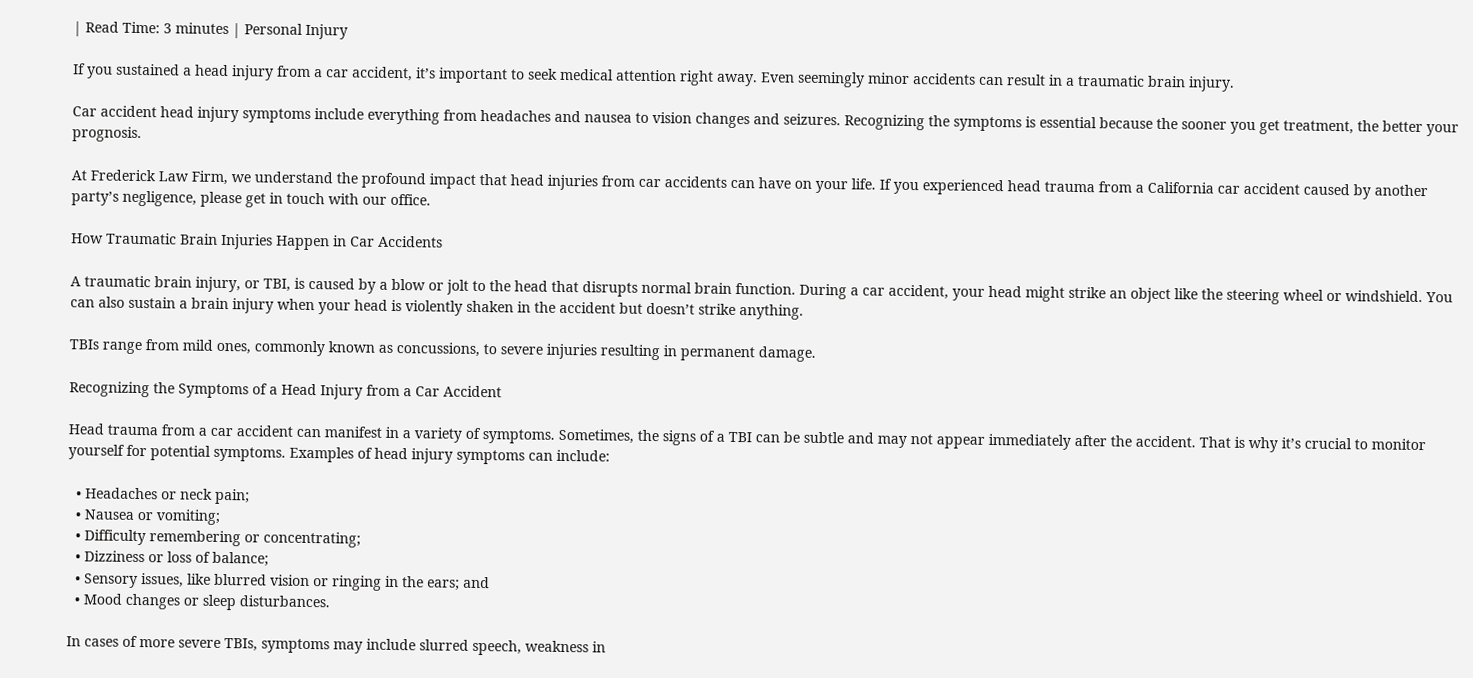| Read Time: 3 minutes | Personal Injury

If you sustained a head injury from a car accident, it’s important to seek medical attention right away. Even seemingly minor accidents can result in a traumatic brain injury.

Car accident head injury symptoms include everything from headaches and nausea to vision changes and seizures. Recognizing the symptoms is essential because the sooner you get treatment, the better your prognosis.

At Frederick Law Firm, we understand the profound impact that head injuries from car accidents can have on your life. If you experienced head trauma from a California car accident caused by another party’s negligence, please get in touch with our office.

How Traumatic Brain Injuries Happen in Car Accidents

A traumatic brain injury, or TBI, is caused by a blow or jolt to the head that disrupts normal brain function. During a car accident, your head might strike an object like the steering wheel or windshield. You can also sustain a brain injury when your head is violently shaken in the accident but doesn’t strike anything.

TBIs range from mild ones, commonly known as concussions, to severe injuries resulting in permanent damage.

Recognizing the Symptoms of a Head Injury from a Car Accident

Head trauma from a car accident can manifest in a variety of symptoms. Sometimes, the signs of a TBI can be subtle and may not appear immediately after the accident. That is why it’s crucial to monitor yourself for potential symptoms. Examples of head injury symptoms can include:

  • Headaches or neck pain;
  • Nausea or vomiting;
  • Difficulty remembering or concentrating;
  • Dizziness or loss of balance;
  • Sensory issues, like blurred vision or ringing in the ears; and
  • Mood changes or sleep disturbances.

In cases of more severe TBIs, symptoms may include slurred speech, weakness in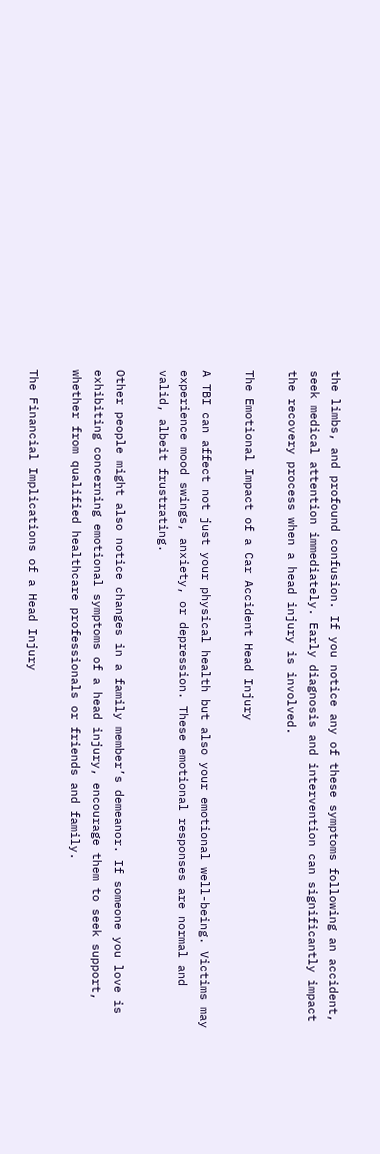the limbs, and profound confusion. If you notice any of these symptoms following an accident, seek medical attention immediately. Early diagnosis and intervention can significantly impact the recovery process when a head injury is involved.

The Emotional Impact of a Car Accident Head Injury

A TBI can affect not just your physical health but also your emotional well-being. Victims may experience mood swings, anxiety, or depression. These emotional responses are normal and valid, albeit frustrating.

Other people might also notice changes in a family member’s demeanor. If someone you love is exhibiting concerning emotional symptoms of a head injury, encourage them to seek support, whether from qualified healthcare professionals or friends and family.

The Financial Implications of a Head Injury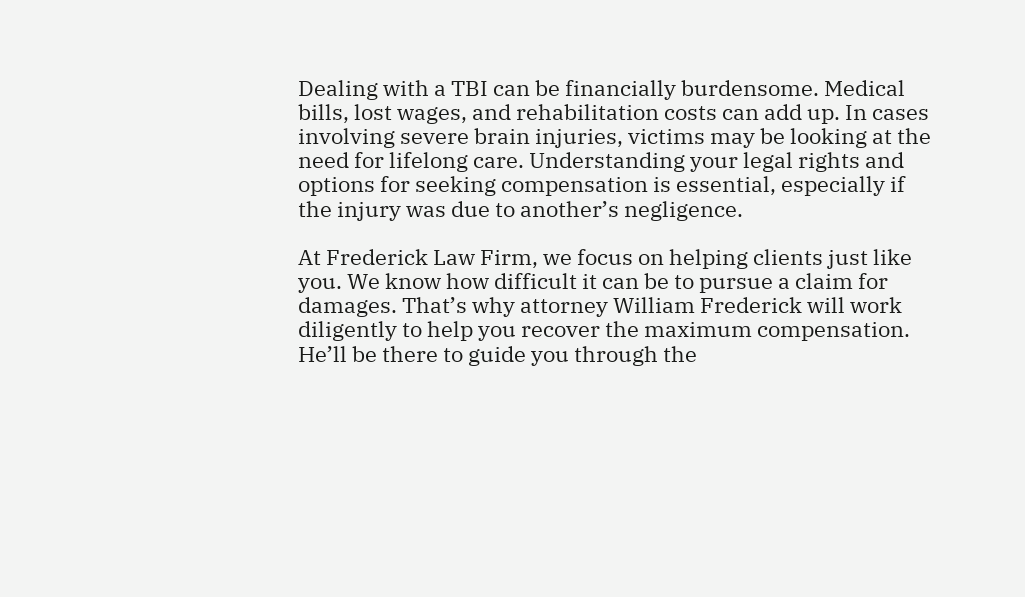Dealing with a TBI can be financially burdensome. Medical bills, lost wages, and rehabilitation costs can add up. In cases involving severe brain injuries, victims may be looking at the need for lifelong care. Understanding your legal rights and options for seeking compensation is essential, especially if the injury was due to another’s negligence.

At Frederick Law Firm, we focus on helping clients just like you. We know how difficult it can be to pursue a claim for damages. That’s why attorney William Frederick will work diligently to help you recover the maximum compensation. He’ll be there to guide you through the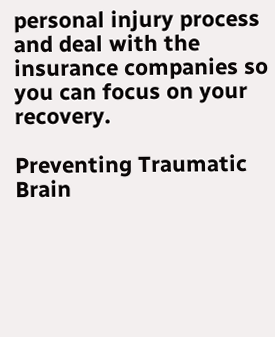personal injury process and deal with the insurance companies so you can focus on your recovery.

Preventing Traumatic Brain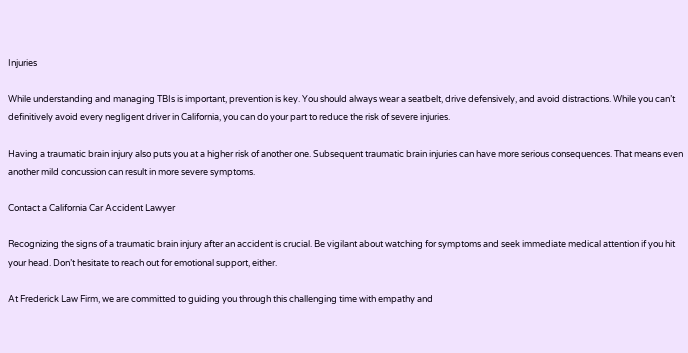Injuries

While understanding and managing TBIs is important, prevention is key. You should always wear a seatbelt, drive defensively, and avoid distractions. While you can’t definitively avoid every negligent driver in California, you can do your part to reduce the risk of severe injuries.

Having a traumatic brain injury also puts you at a higher risk of another one. Subsequent traumatic brain injuries can have more serious consequences. That means even another mild concussion can result in more severe symptoms.

Contact a California Car Accident Lawyer

Recognizing the signs of a traumatic brain injury after an accident is crucial. Be vigilant about watching for symptoms and seek immediate medical attention if you hit your head. Don’t hesitate to reach out for emotional support, either.

At Frederick Law Firm, we are committed to guiding you through this challenging time with empathy and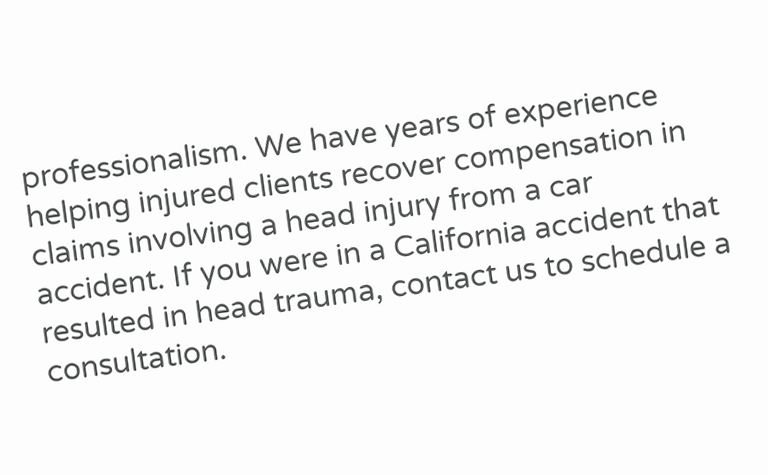professionalism. We have years of experience helping injured clients recover compensation in claims involving a head injury from a car accident. If you were in a California accident that resulted in head trauma, contact us to schedule a consultation.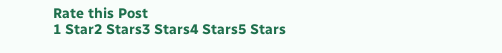Rate this Post
1 Star2 Stars3 Stars4 Stars5 Stars